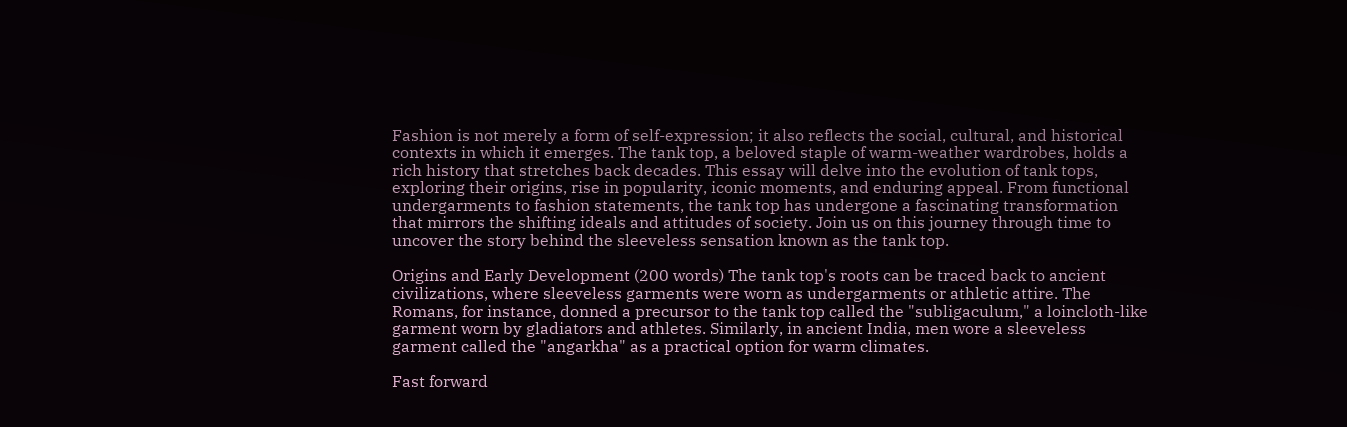Fashion is not merely a form of self-expression; it also reflects the social, cultural, and historical contexts in which it emerges. The tank top, a beloved staple of warm-weather wardrobes, holds a rich history that stretches back decades. This essay will delve into the evolution of tank tops, exploring their origins, rise in popularity, iconic moments, and enduring appeal. From functional undergarments to fashion statements, the tank top has undergone a fascinating transformation that mirrors the shifting ideals and attitudes of society. Join us on this journey through time to uncover the story behind the sleeveless sensation known as the tank top.

Origins and Early Development (200 words) The tank top's roots can be traced back to ancient civilizations, where sleeveless garments were worn as undergarments or athletic attire. The Romans, for instance, donned a precursor to the tank top called the "subligaculum," a loincloth-like garment worn by gladiators and athletes. Similarly, in ancient India, men wore a sleeveless garment called the "angarkha" as a practical option for warm climates.

Fast forward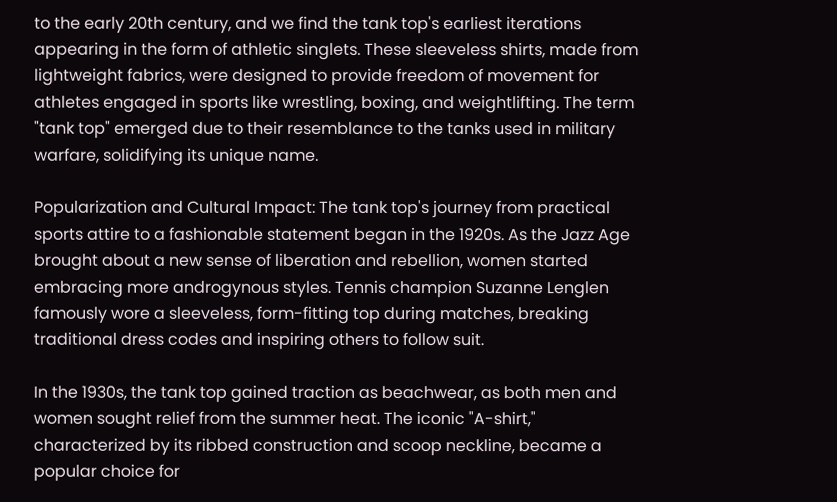to the early 20th century, and we find the tank top's earliest iterations appearing in the form of athletic singlets. These sleeveless shirts, made from lightweight fabrics, were designed to provide freedom of movement for athletes engaged in sports like wrestling, boxing, and weightlifting. The term "tank top" emerged due to their resemblance to the tanks used in military warfare, solidifying its unique name.

Popularization and Cultural Impact: The tank top's journey from practical sports attire to a fashionable statement began in the 1920s. As the Jazz Age brought about a new sense of liberation and rebellion, women started embracing more androgynous styles. Tennis champion Suzanne Lenglen famously wore a sleeveless, form-fitting top during matches, breaking traditional dress codes and inspiring others to follow suit.

In the 1930s, the tank top gained traction as beachwear, as both men and women sought relief from the summer heat. The iconic "A-shirt," characterized by its ribbed construction and scoop neckline, became a popular choice for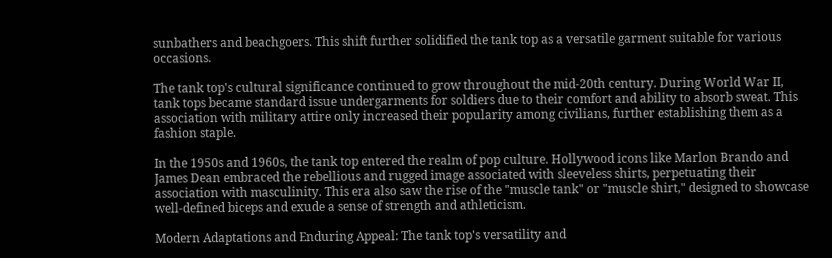sunbathers and beachgoers. This shift further solidified the tank top as a versatile garment suitable for various occasions.

The tank top's cultural significance continued to grow throughout the mid-20th century. During World War II, tank tops became standard issue undergarments for soldiers due to their comfort and ability to absorb sweat. This association with military attire only increased their popularity among civilians, further establishing them as a fashion staple.

In the 1950s and 1960s, the tank top entered the realm of pop culture. Hollywood icons like Marlon Brando and James Dean embraced the rebellious and rugged image associated with sleeveless shirts, perpetuating their association with masculinity. This era also saw the rise of the "muscle tank" or "muscle shirt," designed to showcase well-defined biceps and exude a sense of strength and athleticism.

Modern Adaptations and Enduring Appeal: The tank top's versatility and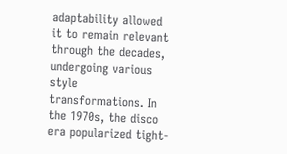adaptability allowed it to remain relevant through the decades, undergoing various style transformations. In the 1970s, the disco era popularized tight-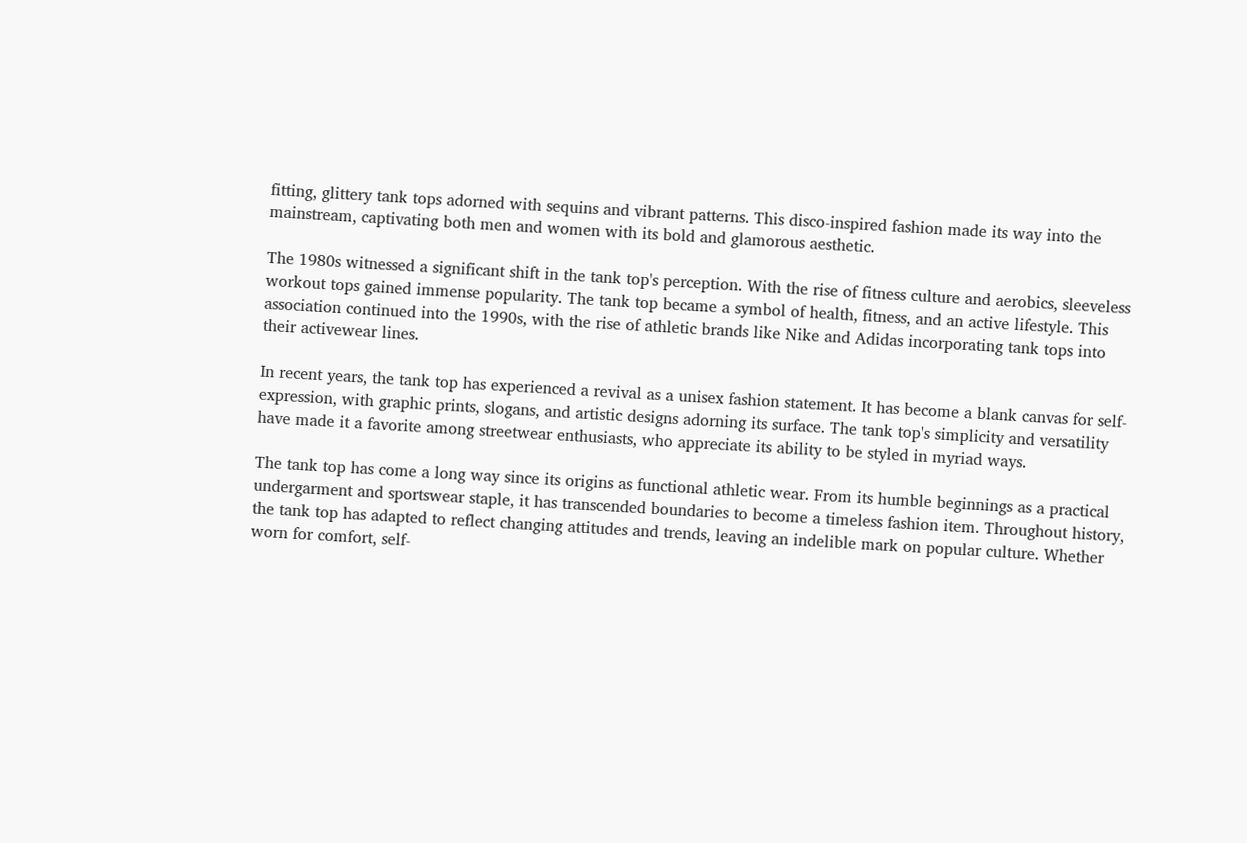fitting, glittery tank tops adorned with sequins and vibrant patterns. This disco-inspired fashion made its way into the mainstream, captivating both men and women with its bold and glamorous aesthetic.

The 1980s witnessed a significant shift in the tank top's perception. With the rise of fitness culture and aerobics, sleeveless workout tops gained immense popularity. The tank top became a symbol of health, fitness, and an active lifestyle. This association continued into the 1990s, with the rise of athletic brands like Nike and Adidas incorporating tank tops into their activewear lines.

In recent years, the tank top has experienced a revival as a unisex fashion statement. It has become a blank canvas for self-expression, with graphic prints, slogans, and artistic designs adorning its surface. The tank top's simplicity and versatility have made it a favorite among streetwear enthusiasts, who appreciate its ability to be styled in myriad ways.

The tank top has come a long way since its origins as functional athletic wear. From its humble beginnings as a practical undergarment and sportswear staple, it has transcended boundaries to become a timeless fashion item. Throughout history, the tank top has adapted to reflect changing attitudes and trends, leaving an indelible mark on popular culture. Whether worn for comfort, self-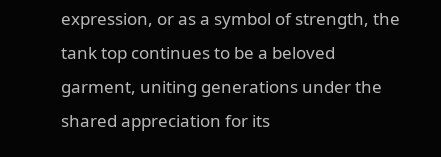expression, or as a symbol of strength, the tank top continues to be a beloved garment, uniting generations under the shared appreciation for its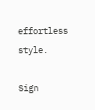effortless style.

Sign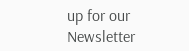up for our Newsletter